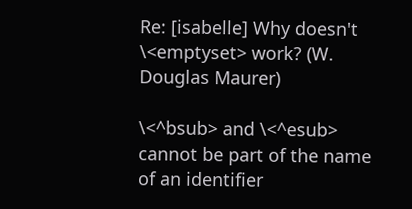Re: [isabelle] Why doesn't \<emptyset> work? (W. Douglas Maurer)

\<^bsub> and \<^esub> cannot be part of the name of an identifier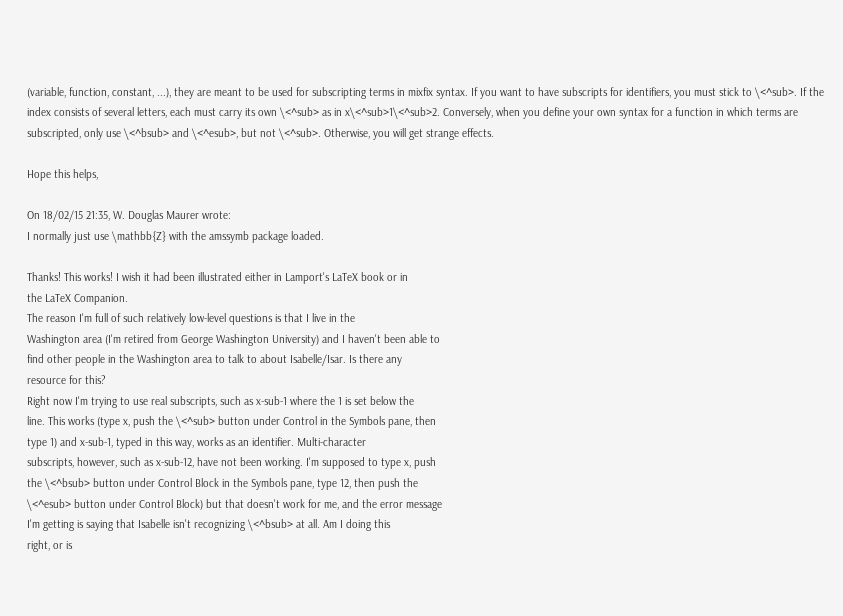(variable, function, constant, ...), they are meant to be used for subscripting terms in mixfix syntax. If you want to have subscripts for identifiers, you must stick to \<^sub>. If the index consists of several letters, each must carry its own \<^sub> as in x\<^sub>1\<^sub>2. Conversely, when you define your own syntax for a function in which terms are subscripted, only use \<^bsub> and \<^esub>, but not \<^sub>. Otherwise, you will get strange effects.

Hope this helps,

On 18/02/15 21:35, W. Douglas Maurer wrote:
I normally just use \mathbb{Z} with the amssymb package loaded.

Thanks! This works! I wish it had been illustrated either in Lamport's LaTeX book or in
the LaTeX Companion.
The reason I'm full of such relatively low-level questions is that I live in the
Washington area (I'm retired from George Washington University) and I haven't been able to
find other people in the Washington area to talk to about Isabelle/Isar. Is there any
resource for this?
Right now I'm trying to use real subscripts, such as x-sub-1 where the 1 is set below the
line. This works (type x, push the \<^sub> button under Control in the Symbols pane, then
type 1) and x-sub-1, typed in this way, works as an identifier. Multi-character
subscripts, however, such as x-sub-12, have not been working. I'm supposed to type x, push
the \<^bsub> button under Control Block in the Symbols pane, type 12, then push the
\<^esub> button under Control Block) but that doesn't work for me, and the error message
I'm getting is saying that Isabelle isn't recognizing \<^bsub> at all. Am I doing this
right, or is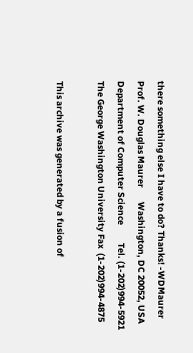there something else I have to do? Thanks! -WDMaurer
Prof. W. Douglas Maurer       Washington, DC 20052, USA
Department of Computer Science         Tel. (1-202)994-5921
The George Washington University Fax  (1-202)994-4875

This archive was generated by a fusion of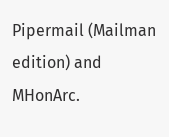Pipermail (Mailman edition) and MHonArc.